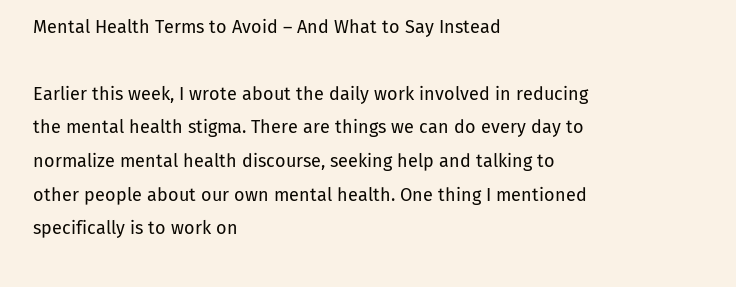Mental Health Terms to Avoid – And What to Say Instead

Earlier this week, I wrote about the daily work involved in reducing the mental health stigma. There are things we can do every day to normalize mental health discourse, seeking help and talking to other people about our own mental health. One thing I mentioned specifically is to work on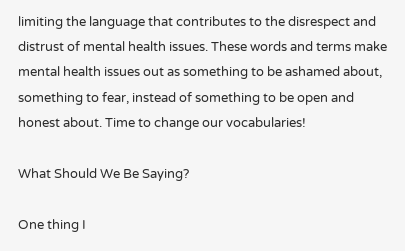limiting the language that contributes to the disrespect and distrust of mental health issues. These words and terms make mental health issues out as something to be ashamed about, something to fear, instead of something to be open and honest about. Time to change our vocabularies!

What Should We Be Saying?

One thing I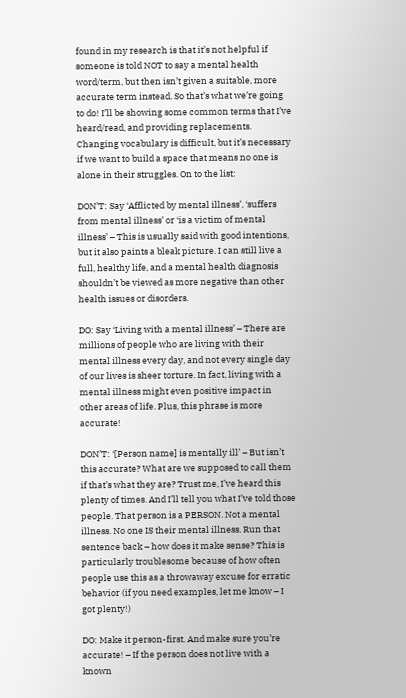found in my research is that it’s not helpful if someone is told NOT to say a mental health word/term, but then isn’t given a suitable, more accurate term instead. So that’s what we’re going to do! I’ll be showing some common terms that I’ve heard/read, and providing replacements. Changing vocabulary is difficult, but it’s necessary if we want to build a space that means no one is alone in their struggles. On to the list:

DON’T: Say ‘Afflicted by mental illness’, ‘suffers from mental illness’ or ‘is a victim of mental illness’ – This is usually said with good intentions, but it also paints a bleak picture. I can still live a full, healthy life, and a mental health diagnosis shouldn’t be viewed as more negative than other health issues or disorders.

DO: Say ‘Living with a mental illness’ – There are millions of people who are living with their mental illness every day, and not every single day of our lives is sheer torture. In fact, living with a mental illness might even positive impact in other areas of life. Plus, this phrase is more accurate!

DON’T: ‘[Person name] is mentally ill’ – But isn’t this accurate? What are we supposed to call them if that’s what they are? Trust me, I’ve heard this plenty of times. And I’ll tell you what I’ve told those people. That person is a PERSON. Not a mental illness. No one IS their mental illness. Run that sentence back – how does it make sense? This is particularly troublesome because of how often people use this as a throwaway excuse for erratic behavior (if you need examples, let me know – I got plenty!)

DO: Make it person-first. And make sure you’re accurate! – If the person does not live with a known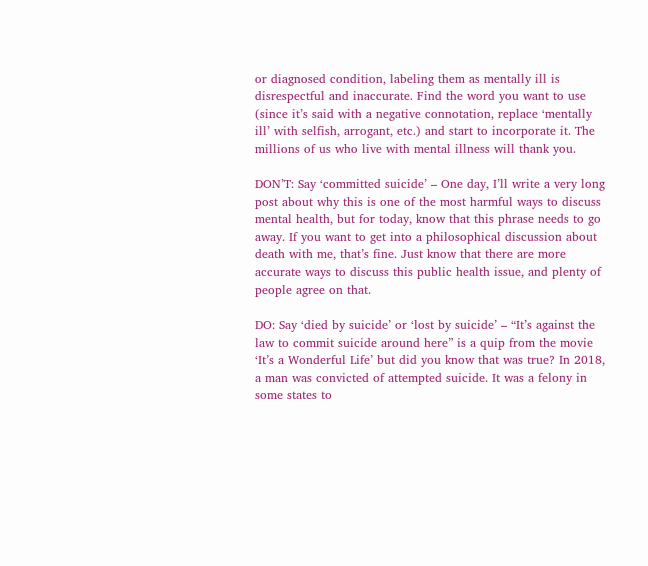or diagnosed condition, labeling them as mentally ill is disrespectful and inaccurate. Find the word you want to use (since it’s said with a negative connotation, replace ‘mentally ill’ with selfish, arrogant, etc.) and start to incorporate it. The millions of us who live with mental illness will thank you.

DON’T: Say ‘committed suicide’ – One day, I’ll write a very long post about why this is one of the most harmful ways to discuss mental health, but for today, know that this phrase needs to go away. If you want to get into a philosophical discussion about death with me, that’s fine. Just know that there are more accurate ways to discuss this public health issue, and plenty of people agree on that.

DO: Say ‘died by suicide’ or ‘lost by suicide’ – “It’s against the law to commit suicide around here” is a quip from the movie ‘It’s a Wonderful Life’ but did you know that was true? In 2018, a man was convicted of attempted suicide. It was a felony in some states to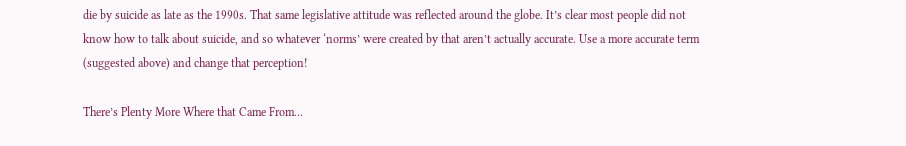die by suicide as late as the 1990s. That same legislative attitude was reflected around the globe. It’s clear most people did not know how to talk about suicide, and so whatever ‘norms’ were created by that aren’t actually accurate. Use a more accurate term (suggested above) and change that perception!

There’s Plenty More Where that Came From…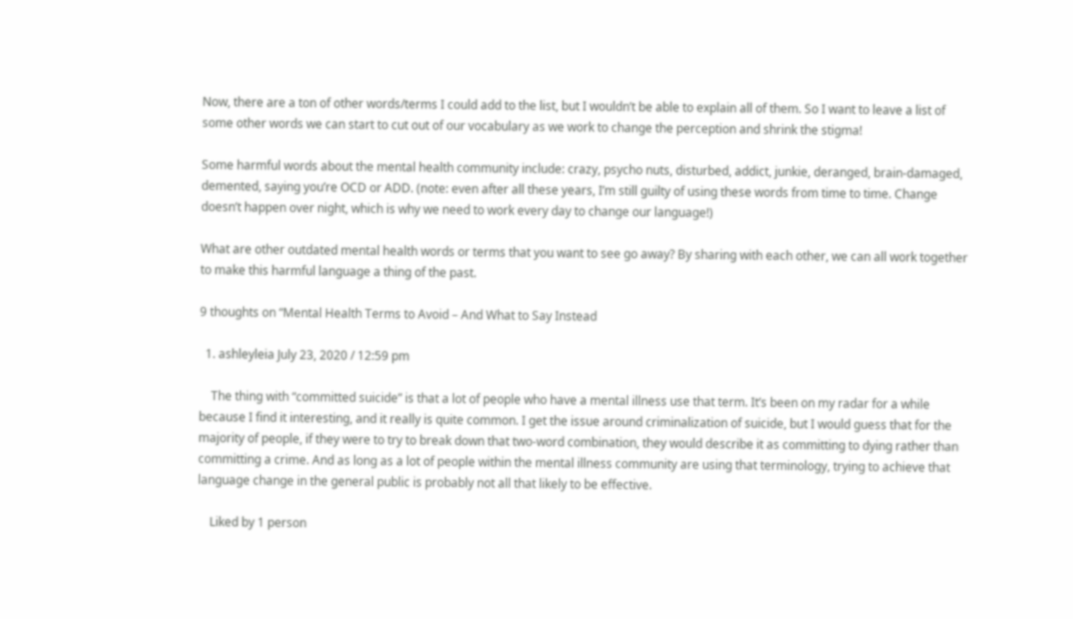Now, there are a ton of other words/terms I could add to the list, but I wouldn’t be able to explain all of them. So I want to leave a list of some other words we can start to cut out of our vocabulary as we work to change the perception and shrink the stigma!

Some harmful words about the mental health community include: crazy, psycho nuts, disturbed, addict, junkie, deranged, brain-damaged, demented, saying you’re OCD or ADD. (note: even after all these years, I’m still guilty of using these words from time to time. Change doesn’t happen over night, which is why we need to work every day to change our language!)

What are other outdated mental health words or terms that you want to see go away? By sharing with each other, we can all work together to make this harmful language a thing of the past.

9 thoughts on “Mental Health Terms to Avoid – And What to Say Instead

  1. ashleyleia July 23, 2020 / 12:59 pm

    The thing with “committed suicide” is that a lot of people who have a mental illness use that term. It’s been on my radar for a while because I find it interesting, and it really is quite common. I get the issue around criminalization of suicide, but I would guess that for the majority of people, if they were to try to break down that two-word combination, they would describe it as committing to dying rather than committing a crime. And as long as a lot of people within the mental illness community are using that terminology, trying to achieve that language change in the general public is probably not all that likely to be effective.

    Liked by 1 person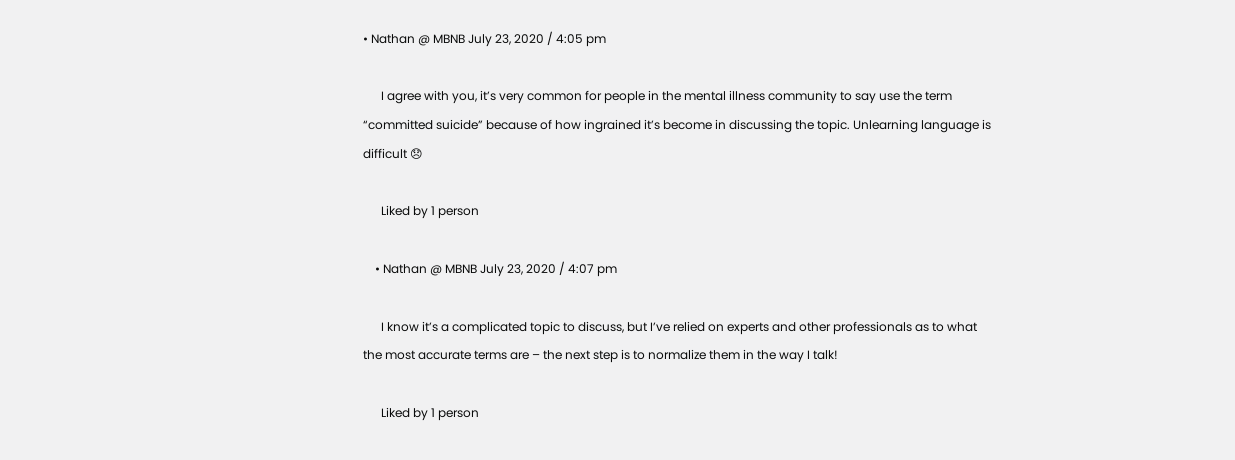• Nathan @ MBNB July 23, 2020 / 4:05 pm

      I agree with you, it’s very common for people in the mental illness community to say use the term “committed suicide” because of how ingrained it’s become in discussing the topic. Unlearning language is difficult 😞

      Liked by 1 person

    • Nathan @ MBNB July 23, 2020 / 4:07 pm

      I know it’s a complicated topic to discuss, but I’ve relied on experts and other professionals as to what the most accurate terms are – the next step is to normalize them in the way I talk!

      Liked by 1 person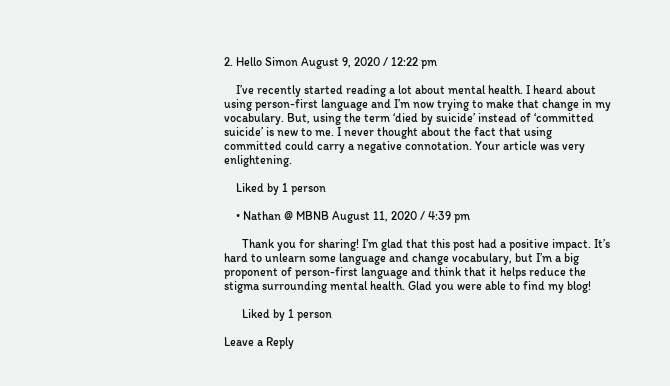2. Hello Simon August 9, 2020 / 12:22 pm

    I’ve recently started reading a lot about mental health. I heard about using person-first language and I’m now trying to make that change in my vocabulary. But, using the term ‘died by suicide’ instead of ‘committed suicide’ is new to me. I never thought about the fact that using committed could carry a negative connotation. Your article was very enlightening.

    Liked by 1 person

    • Nathan @ MBNB August 11, 2020 / 4:39 pm

      Thank you for sharing! I’m glad that this post had a positive impact. It’s hard to unlearn some language and change vocabulary, but I’m a big proponent of person-first language and think that it helps reduce the stigma surrounding mental health. Glad you were able to find my blog!

      Liked by 1 person

Leave a Reply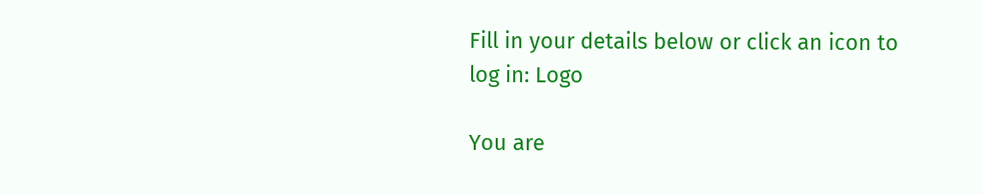Fill in your details below or click an icon to log in: Logo

You are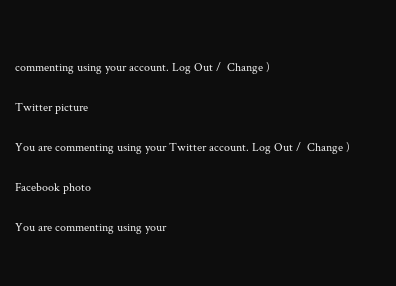commenting using your account. Log Out /  Change )

Twitter picture

You are commenting using your Twitter account. Log Out /  Change )

Facebook photo

You are commenting using your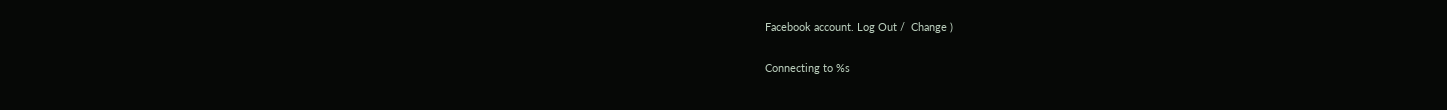Facebook account. Log Out /  Change )

Connecting to %s